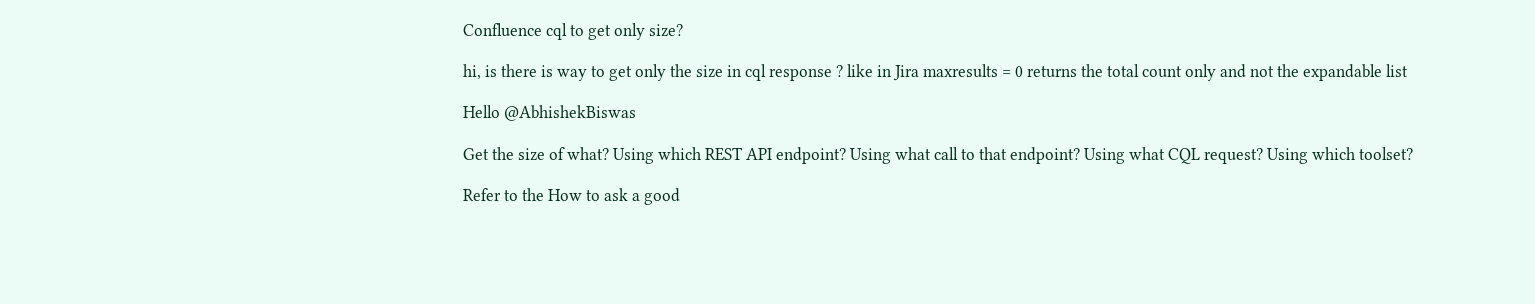Confluence cql to get only size?

hi, is there is way to get only the size in cql response ? like in Jira maxresults = 0 returns the total count only and not the expandable list

Hello @AbhishekBiswas

Get the size of what? Using which REST API endpoint? Using what call to that endpoint? Using what CQL request? Using which toolset?

Refer to the How to ask a good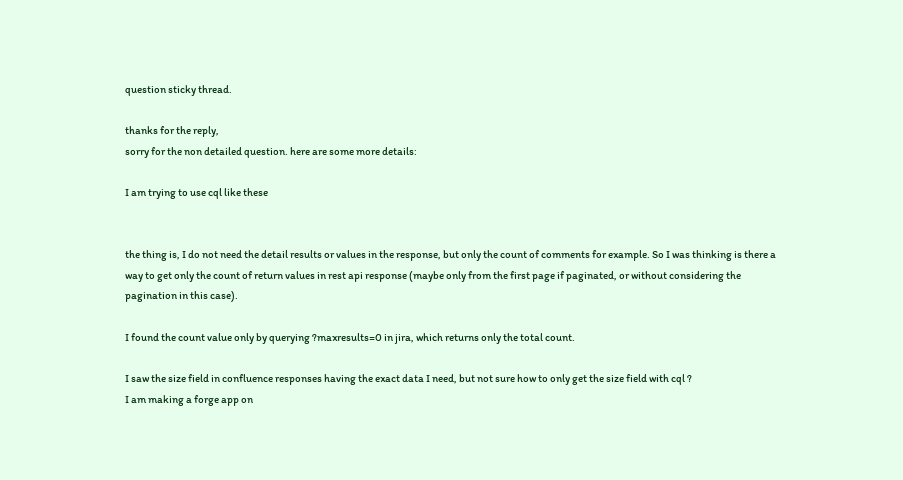question sticky thread.

thanks for the reply,
sorry for the non detailed question. here are some more details:

I am trying to use cql like these


the thing is, I do not need the detail results or values in the response, but only the count of comments for example. So I was thinking is there a way to get only the count of return values in rest api response (maybe only from the first page if paginated, or without considering the pagination in this case).

I found the count value only by querying ?maxresults=0 in jira, which returns only the total count.

I saw the size field in confluence responses having the exact data I need, but not sure how to only get the size field with cql ?
I am making a forge app on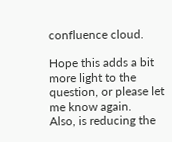confluence cloud.

Hope this adds a bit more light to the question, or please let me know again.
Also, is reducing the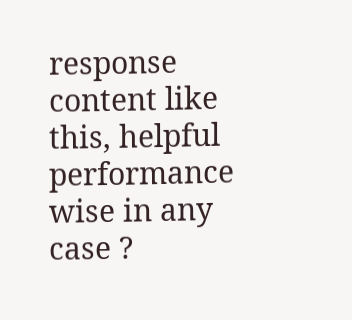response content like this, helpful performance wise in any case ?